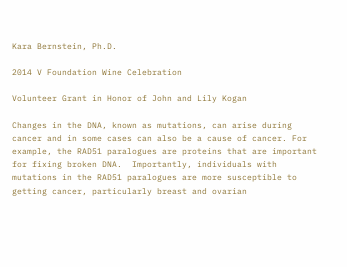Kara Bernstein, Ph.D.

2014 V Foundation Wine Celebration

Volunteer Grant in Honor of John and Lily Kogan

Changes in the DNA, known as mutations, can arise during cancer and in some cases can also be a cause of cancer. For example, the RAD51 paralogues are proteins that are important for fixing broken DNA.  Importantly, individuals with mutations in the RAD51 paralogues are more susceptible to getting cancer, particularly breast and ovarian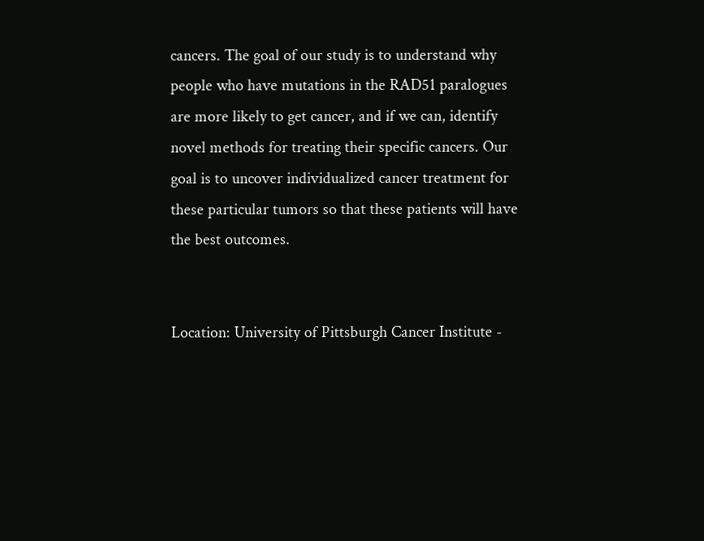cancers. The goal of our study is to understand why people who have mutations in the RAD51 paralogues are more likely to get cancer, and if we can, identify novel methods for treating their specific cancers. Our goal is to uncover individualized cancer treatment for these particular tumors so that these patients will have the best outcomes.


Location: University of Pittsburgh Cancer Institute -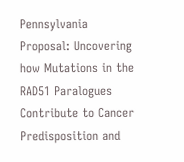Pennsylvania
Proposal: Uncovering how Mutations in the RAD51 Paralogues Contribute to Cancer Predisposition and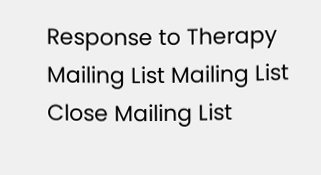Response to Therapy
Mailing List Mailing List
Close Mailing List